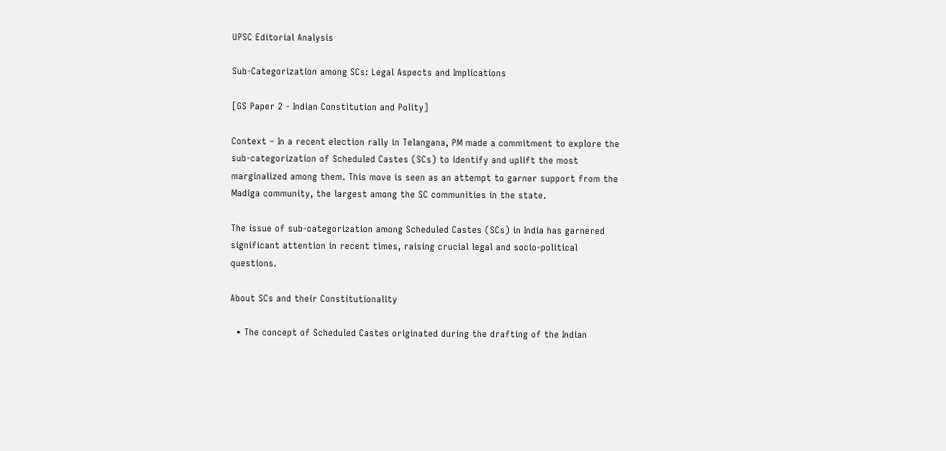UPSC Editorial Analysis

Sub-Categorization among SCs: Legal Aspects and Implications

[GS Paper 2 - Indian Constitution and Polity]

Context – In a recent election rally in Telangana, PM made a commitment to explore the sub-categorization of Scheduled Castes (SCs) to identify and uplift the most marginalized among them. This move is seen as an attempt to garner support from the Madiga community, the largest among the SC communities in the state.

The issue of sub-categorization among Scheduled Castes (SCs) in India has garnered significant attention in recent times, raising crucial legal and socio-political questions.

About SCs and their Constitutionality

  • The concept of Scheduled Castes originated during the drafting of the Indian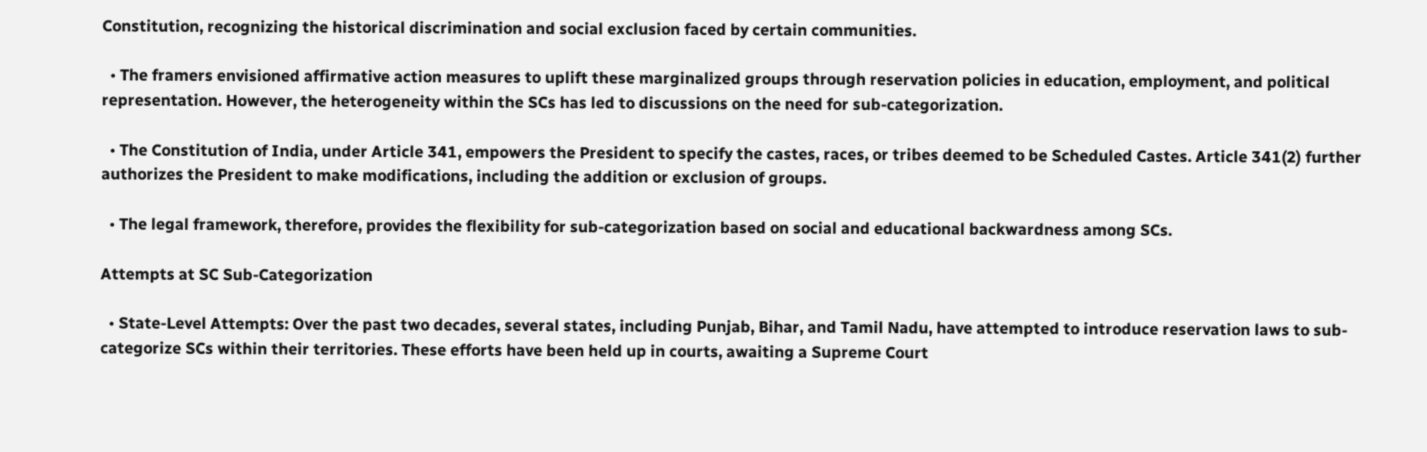Constitution, recognizing the historical discrimination and social exclusion faced by certain communities.

  • The framers envisioned affirmative action measures to uplift these marginalized groups through reservation policies in education, employment, and political representation. However, the heterogeneity within the SCs has led to discussions on the need for sub-categorization.

  • The Constitution of India, under Article 341, empowers the President to specify the castes, races, or tribes deemed to be Scheduled Castes. Article 341(2) further authorizes the President to make modifications, including the addition or exclusion of groups.

  • The legal framework, therefore, provides the flexibility for sub-categorization based on social and educational backwardness among SCs.

Attempts at SC Sub-Categorization

  • State-Level Attempts: Over the past two decades, several states, including Punjab, Bihar, and Tamil Nadu, have attempted to introduce reservation laws to sub-categorize SCs within their territories. These efforts have been held up in courts, awaiting a Supreme Court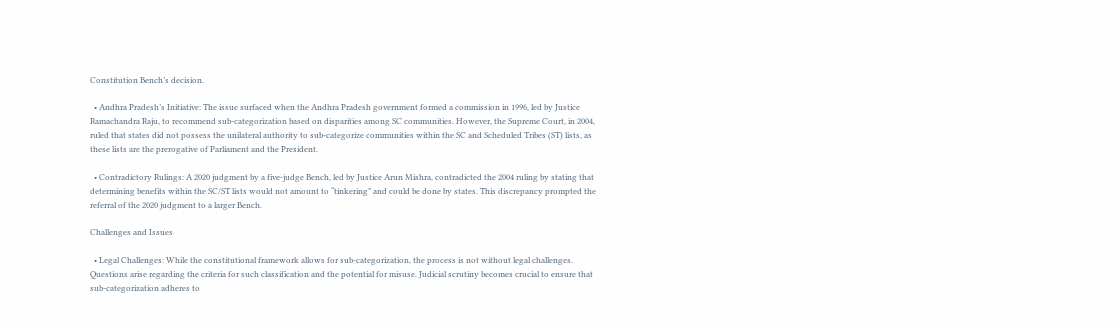Constitution Bench’s decision.

  • Andhra Pradesh’s Initiative: The issue surfaced when the Andhra Pradesh government formed a commission in 1996, led by Justice Ramachandra Raju, to recommend sub-categorization based on disparities among SC communities. However, the Supreme Court, in 2004, ruled that states did not possess the unilateral authority to sub-categorize communities within the SC and Scheduled Tribes (ST) lists, as these lists are the prerogative of Parliament and the President.

  • Contradictory Rulings: A 2020 judgment by a five-judge Bench, led by Justice Arun Mishra, contradicted the 2004 ruling by stating that determining benefits within the SC/ST lists would not amount to “tinkering” and could be done by states. This discrepancy prompted the referral of the 2020 judgment to a larger Bench.

Challenges and Issues

  • Legal Challenges: While the constitutional framework allows for sub-categorization, the process is not without legal challenges. Questions arise regarding the criteria for such classification and the potential for misuse. Judicial scrutiny becomes crucial to ensure that sub-categorization adheres to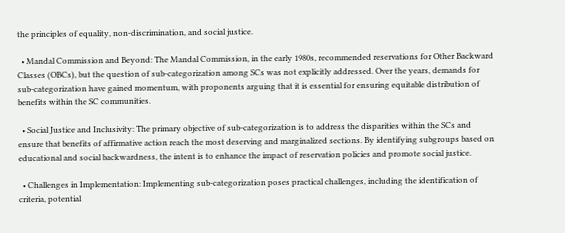the principles of equality, non-discrimination, and social justice.

  • Mandal Commission and Beyond: The Mandal Commission, in the early 1980s, recommended reservations for Other Backward Classes (OBCs), but the question of sub-categorization among SCs was not explicitly addressed. Over the years, demands for sub-categorization have gained momentum, with proponents arguing that it is essential for ensuring equitable distribution of benefits within the SC communities.

  • Social Justice and Inclusivity: The primary objective of sub-categorization is to address the disparities within the SCs and ensure that benefits of affirmative action reach the most deserving and marginalized sections. By identifying subgroups based on educational and social backwardness, the intent is to enhance the impact of reservation policies and promote social justice.

  • Challenges in Implementation: Implementing sub-categorization poses practical challenges, including the identification of criteria, potential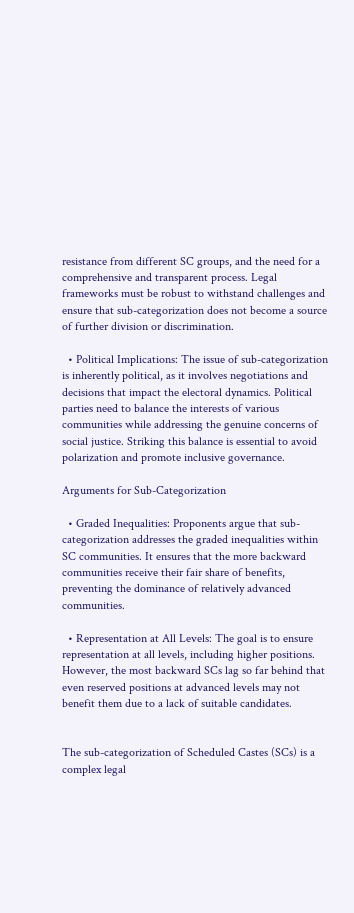resistance from different SC groups, and the need for a comprehensive and transparent process. Legal frameworks must be robust to withstand challenges and ensure that sub-categorization does not become a source of further division or discrimination.

  • Political Implications: The issue of sub-categorization is inherently political, as it involves negotiations and decisions that impact the electoral dynamics. Political parties need to balance the interests of various communities while addressing the genuine concerns of social justice. Striking this balance is essential to avoid polarization and promote inclusive governance.

Arguments for Sub-Categorization

  • Graded Inequalities: Proponents argue that sub-categorization addresses the graded inequalities within SC communities. It ensures that the more backward communities receive their fair share of benefits, preventing the dominance of relatively advanced communities.

  • Representation at All Levels: The goal is to ensure representation at all levels, including higher positions. However, the most backward SCs lag so far behind that even reserved positions at advanced levels may not benefit them due to a lack of suitable candidates.


The sub-categorization of Scheduled Castes (SCs) is a complex legal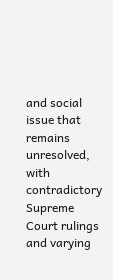and social issue that remains unresolved, with contradictory Supreme Court rulings and varying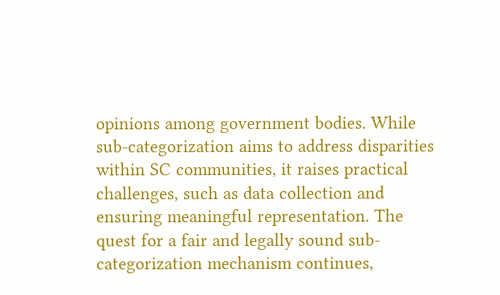opinions among government bodies. While sub-categorization aims to address disparities within SC communities, it raises practical challenges, such as data collection and ensuring meaningful representation. The quest for a fair and legally sound sub-categorization mechanism continues,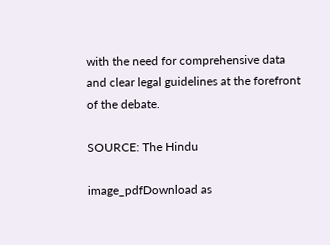with the need for comprehensive data and clear legal guidelines at the forefront of the debate.

SOURCE: The Hindu

image_pdfDownload as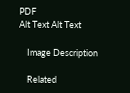PDF
Alt Text Alt Text

    Image Description

    Related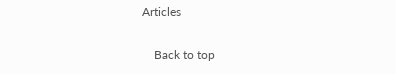Articles

    Back to top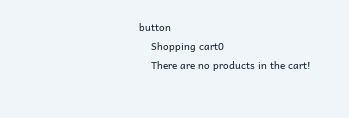button
    Shopping cart0
    There are no products in the cart!